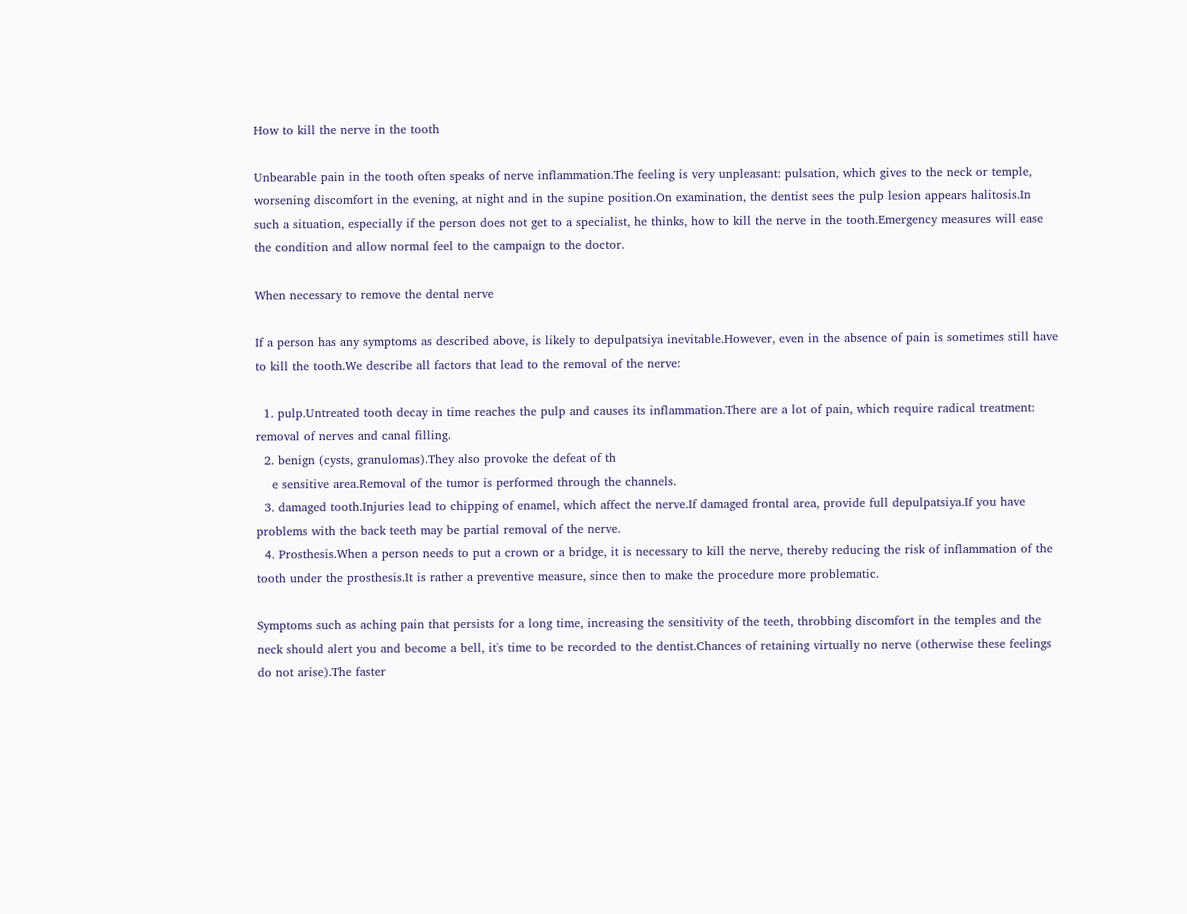How to kill the nerve in the tooth

Unbearable pain in the tooth often speaks of nerve inflammation.The feeling is very unpleasant: pulsation, which gives to the neck or temple, worsening discomfort in the evening, at night and in the supine position.On examination, the dentist sees the pulp lesion appears halitosis.In such a situation, especially if the person does not get to a specialist, he thinks, how to kill the nerve in the tooth.Emergency measures will ease the condition and allow normal feel to the campaign to the doctor.

When necessary to remove the dental nerve

If a person has any symptoms as described above, is likely to depulpatsiya inevitable.However, even in the absence of pain is sometimes still have to kill the tooth.We describe all factors that lead to the removal of the nerve:

  1. pulp.Untreated tooth decay in time reaches the pulp and causes its inflammation.There are a lot of pain, which require radical treatment: removal of nerves and canal filling.
  2. benign (cysts, granulomas).They also provoke the defeat of th
    e sensitive area.Removal of the tumor is performed through the channels.
  3. damaged tooth.Injuries lead to chipping of enamel, which affect the nerve.If damaged frontal area, provide full depulpatsiya.If you have problems with the back teeth may be partial removal of the nerve.
  4. Prosthesis.When a person needs to put a crown or a bridge, it is necessary to kill the nerve, thereby reducing the risk of inflammation of the tooth under the prosthesis.It is rather a preventive measure, since then to make the procedure more problematic.

Symptoms such as aching pain that persists for a long time, increasing the sensitivity of the teeth, throbbing discomfort in the temples and the neck should alert you and become a bell, it's time to be recorded to the dentist.Chances of retaining virtually no nerve (otherwise these feelings do not arise).The faster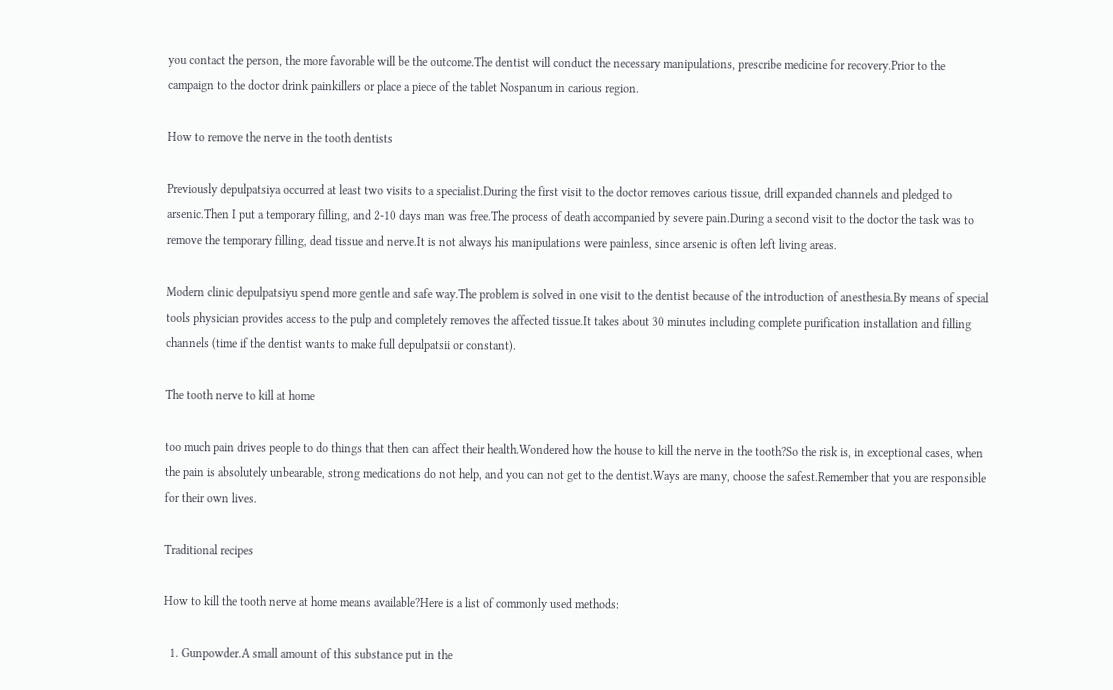you contact the person, the more favorable will be the outcome.The dentist will conduct the necessary manipulations, prescribe medicine for recovery.Prior to the campaign to the doctor drink painkillers or place a piece of the tablet Nospanum in carious region.

How to remove the nerve in the tooth dentists

Previously depulpatsiya occurred at least two visits to a specialist.During the first visit to the doctor removes carious tissue, drill expanded channels and pledged to arsenic.Then I put a temporary filling, and 2-10 days man was free.The process of death accompanied by severe pain.During a second visit to the doctor the task was to remove the temporary filling, dead tissue and nerve.It is not always his manipulations were painless, since arsenic is often left living areas.

Modern clinic depulpatsiyu spend more gentle and safe way.The problem is solved in one visit to the dentist because of the introduction of anesthesia.By means of special tools physician provides access to the pulp and completely removes the affected tissue.It takes about 30 minutes including complete purification installation and filling channels (time if the dentist wants to make full depulpatsii or constant).

The tooth nerve to kill at home

too much pain drives people to do things that then can affect their health.Wondered how the house to kill the nerve in the tooth?So the risk is, in exceptional cases, when the pain is absolutely unbearable, strong medications do not help, and you can not get to the dentist.Ways are many, choose the safest.Remember that you are responsible for their own lives.

Traditional recipes

How to kill the tooth nerve at home means available?Here is a list of commonly used methods:

  1. Gunpowder.A small amount of this substance put in the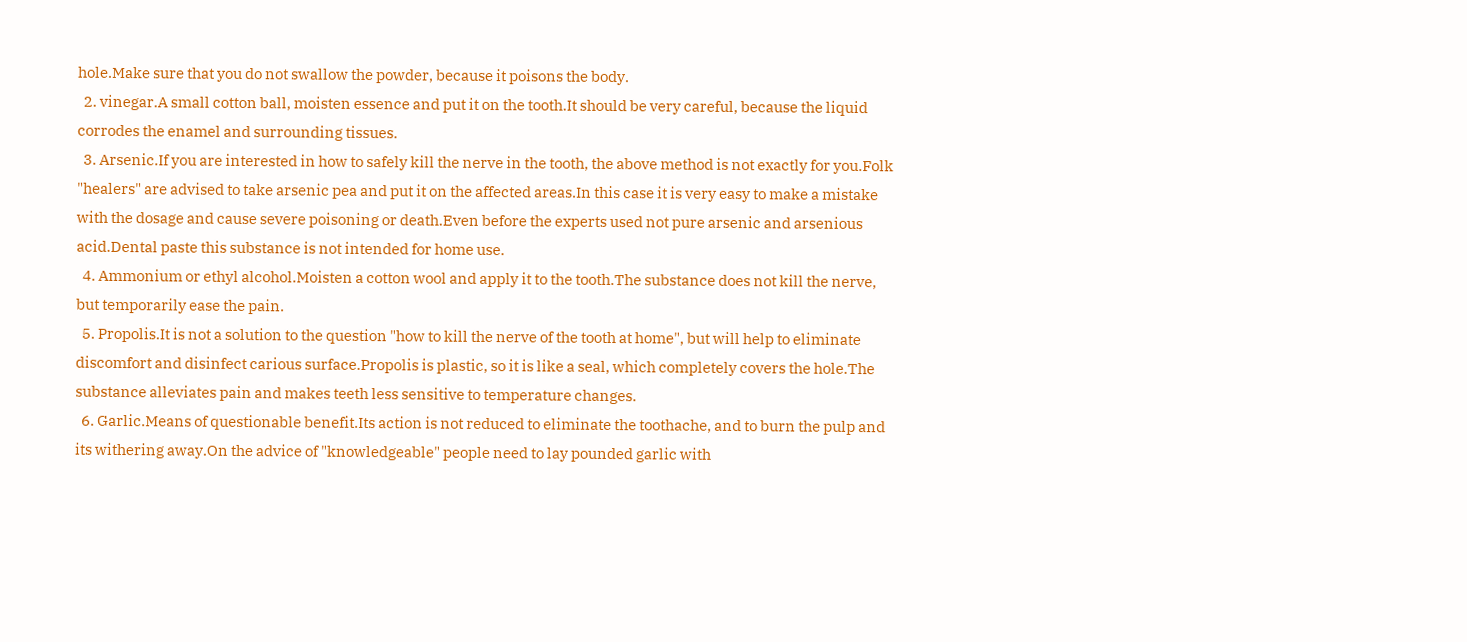hole.Make sure that you do not swallow the powder, because it poisons the body.
  2. vinegar.A small cotton ball, moisten essence and put it on the tooth.It should be very careful, because the liquid corrodes the enamel and surrounding tissues.
  3. Arsenic.If you are interested in how to safely kill the nerve in the tooth, the above method is not exactly for you.Folk "healers" are advised to take arsenic pea and put it on the affected areas.In this case it is very easy to make a mistake with the dosage and cause severe poisoning or death.Even before the experts used not pure arsenic and arsenious acid.Dental paste this substance is not intended for home use.
  4. Ammonium or ethyl alcohol.Moisten a cotton wool and apply it to the tooth.The substance does not kill the nerve, but temporarily ease the pain.
  5. Propolis.It is not a solution to the question "how to kill the nerve of the tooth at home", but will help to eliminate discomfort and disinfect carious surface.Propolis is plastic, so it is like a seal, which completely covers the hole.The substance alleviates pain and makes teeth less sensitive to temperature changes.
  6. Garlic.Means of questionable benefit.Its action is not reduced to eliminate the toothache, and to burn the pulp and its withering away.On the advice of "knowledgeable" people need to lay pounded garlic with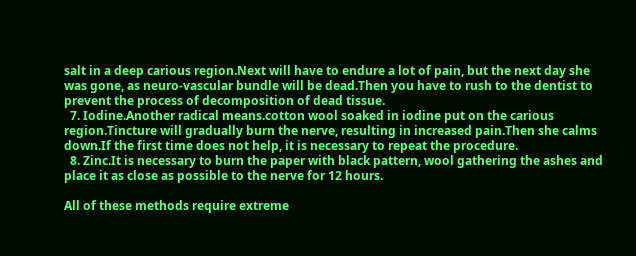salt in a deep carious region.Next will have to endure a lot of pain, but the next day she was gone, as neuro-vascular bundle will be dead.Then you have to rush to the dentist to prevent the process of decomposition of dead tissue.
  7. Iodine.Another radical means.cotton wool soaked in iodine put on the carious region.Tincture will gradually burn the nerve, resulting in increased pain.Then she calms down.If the first time does not help, it is necessary to repeat the procedure.
  8. Zinc.It is necessary to burn the paper with black pattern, wool gathering the ashes and place it as close as possible to the nerve for 12 hours.

All of these methods require extreme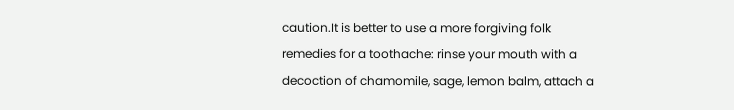caution.It is better to use a more forgiving folk remedies for a toothache: rinse your mouth with a decoction of chamomile, sage, lemon balm, attach a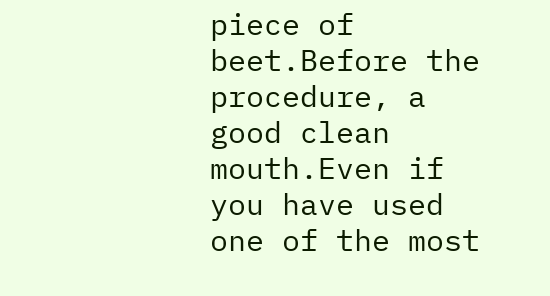piece of beet.Before the procedure, a good clean mouth.Even if you have used one of the most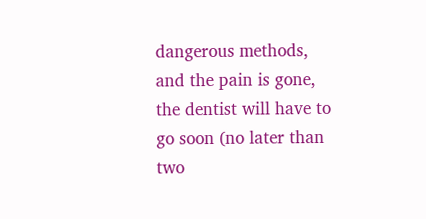dangerous methods, and the pain is gone, the dentist will have to go soon (no later than two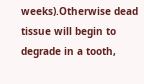weeks).Otherwise dead tissue will begin to degrade in a tooth,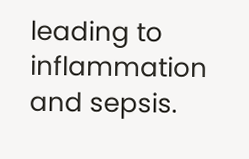leading to inflammation and sepsis.